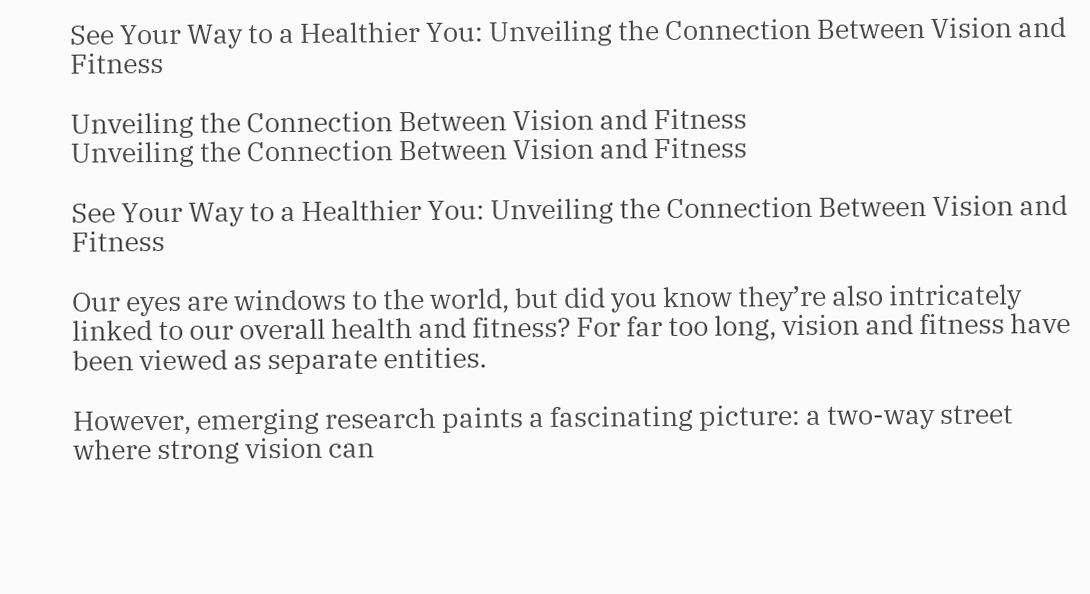See Your Way to a Healthier You: Unveiling the Connection Between Vision and Fitness

Unveiling the Connection Between Vision and Fitness
Unveiling the Connection Between Vision and Fitness

See Your Way to a Healthier You: Unveiling the Connection Between Vision and Fitness

Our eyes are windows to the world, but did you know they’re also intricately linked to our overall health and fitness? For far too long, vision and fitness have been viewed as separate entities.

However, emerging research paints a fascinating picture: a two-way street where strong vision can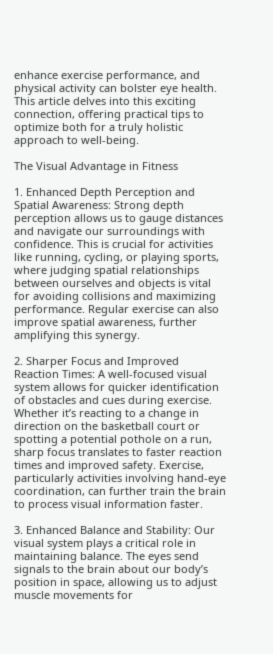enhance exercise performance, and physical activity can bolster eye health. This article delves into this exciting connection, offering practical tips to optimize both for a truly holistic approach to well-being.

The Visual Advantage in Fitness

1. Enhanced Depth Perception and Spatial Awareness: Strong depth perception allows us to gauge distances and navigate our surroundings with confidence. This is crucial for activities like running, cycling, or playing sports, where judging spatial relationships between ourselves and objects is vital for avoiding collisions and maximizing performance. Regular exercise can also improve spatial awareness, further amplifying this synergy.

2. Sharper Focus and Improved Reaction Times: A well-focused visual system allows for quicker identification of obstacles and cues during exercise. Whether it’s reacting to a change in direction on the basketball court or spotting a potential pothole on a run, sharp focus translates to faster reaction times and improved safety. Exercise, particularly activities involving hand-eye coordination, can further train the brain to process visual information faster.

3. Enhanced Balance and Stability: Our visual system plays a critical role in maintaining balance. The eyes send signals to the brain about our body’s position in space, allowing us to adjust muscle movements for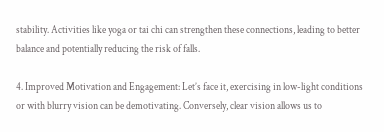stability. Activities like yoga or tai chi can strengthen these connections, leading to better balance and potentially reducing the risk of falls.

4. Improved Motivation and Engagement: Let’s face it, exercising in low-light conditions or with blurry vision can be demotivating. Conversely, clear vision allows us to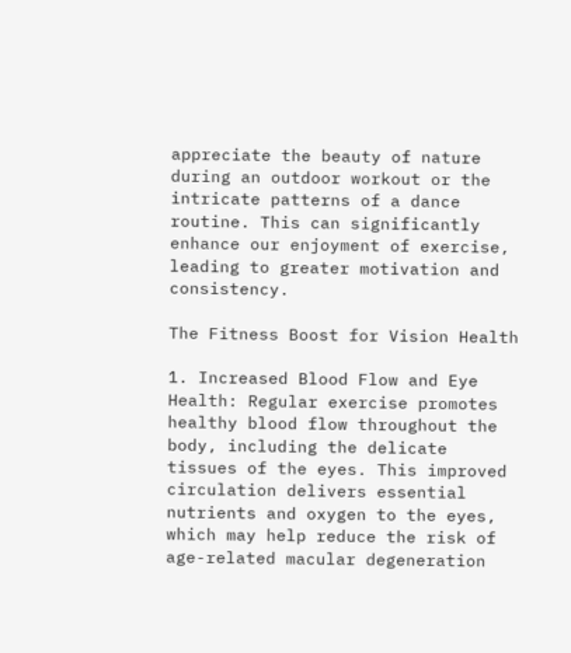appreciate the beauty of nature during an outdoor workout or the intricate patterns of a dance routine. This can significantly enhance our enjoyment of exercise, leading to greater motivation and consistency.

The Fitness Boost for Vision Health

1. Increased Blood Flow and Eye Health: Regular exercise promotes healthy blood flow throughout the body, including the delicate tissues of the eyes. This improved circulation delivers essential nutrients and oxygen to the eyes, which may help reduce the risk of age-related macular degeneration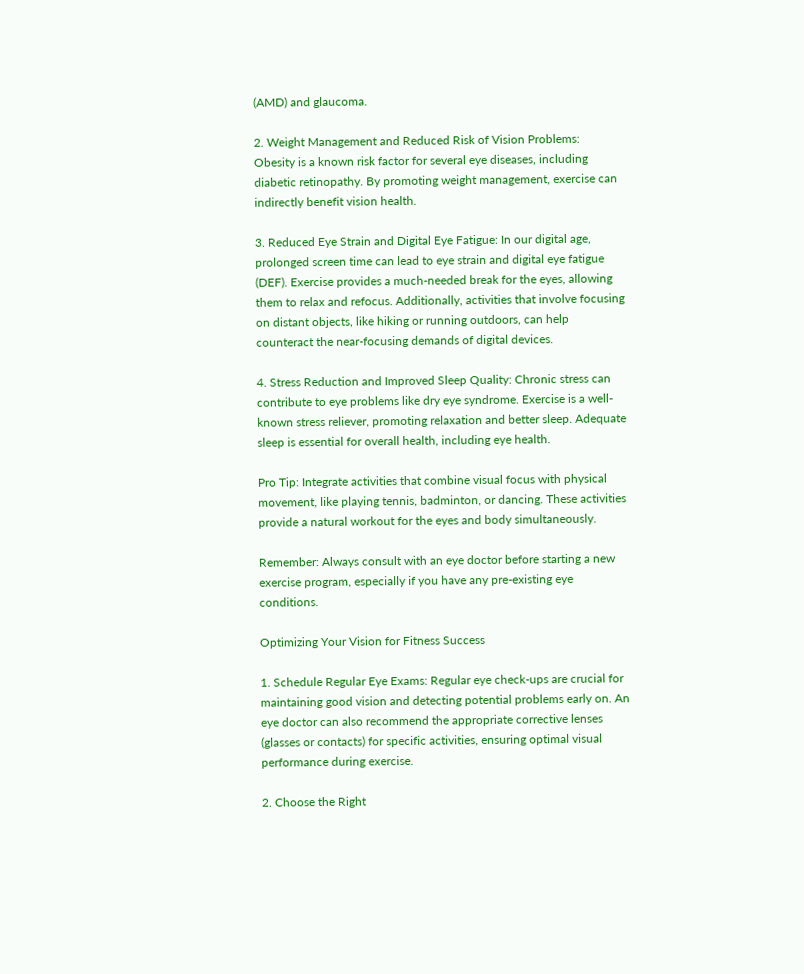(AMD) and glaucoma.

2. Weight Management and Reduced Risk of Vision Problems: Obesity is a known risk factor for several eye diseases, including diabetic retinopathy. By promoting weight management, exercise can indirectly benefit vision health.

3. Reduced Eye Strain and Digital Eye Fatigue: In our digital age, prolonged screen time can lead to eye strain and digital eye fatigue (DEF). Exercise provides a much-needed break for the eyes, allowing them to relax and refocus. Additionally, activities that involve focusing on distant objects, like hiking or running outdoors, can help counteract the near-focusing demands of digital devices.

4. Stress Reduction and Improved Sleep Quality: Chronic stress can contribute to eye problems like dry eye syndrome. Exercise is a well-known stress reliever, promoting relaxation and better sleep. Adequate sleep is essential for overall health, including eye health.

Pro Tip: Integrate activities that combine visual focus with physical movement, like playing tennis, badminton, or dancing. These activities provide a natural workout for the eyes and body simultaneously.

Remember: Always consult with an eye doctor before starting a new exercise program, especially if you have any pre-existing eye conditions.

Optimizing Your Vision for Fitness Success

1. Schedule Regular Eye Exams: Regular eye check-ups are crucial for maintaining good vision and detecting potential problems early on. An eye doctor can also recommend the appropriate corrective lenses (glasses or contacts) for specific activities, ensuring optimal visual performance during exercise.

2. Choose the Right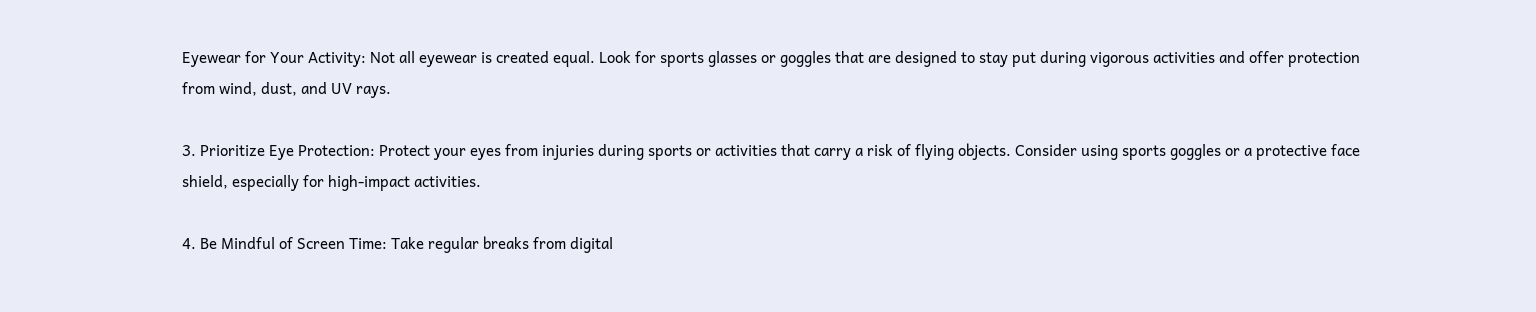Eyewear for Your Activity: Not all eyewear is created equal. Look for sports glasses or goggles that are designed to stay put during vigorous activities and offer protection from wind, dust, and UV rays.

3. Prioritize Eye Protection: Protect your eyes from injuries during sports or activities that carry a risk of flying objects. Consider using sports goggles or a protective face shield, especially for high-impact activities.

4. Be Mindful of Screen Time: Take regular breaks from digital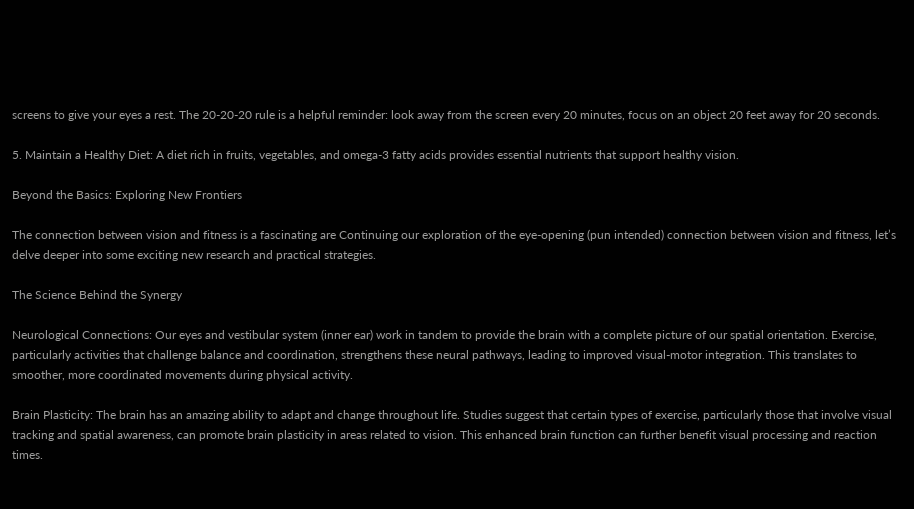screens to give your eyes a rest. The 20-20-20 rule is a helpful reminder: look away from the screen every 20 minutes, focus on an object 20 feet away for 20 seconds.

5. Maintain a Healthy Diet: A diet rich in fruits, vegetables, and omega-3 fatty acids provides essential nutrients that support healthy vision.

Beyond the Basics: Exploring New Frontiers

The connection between vision and fitness is a fascinating are Continuing our exploration of the eye-opening (pun intended) connection between vision and fitness, let’s delve deeper into some exciting new research and practical strategies.

The Science Behind the Synergy

Neurological Connections: Our eyes and vestibular system (inner ear) work in tandem to provide the brain with a complete picture of our spatial orientation. Exercise, particularly activities that challenge balance and coordination, strengthens these neural pathways, leading to improved visual-motor integration. This translates to smoother, more coordinated movements during physical activity.

Brain Plasticity: The brain has an amazing ability to adapt and change throughout life. Studies suggest that certain types of exercise, particularly those that involve visual tracking and spatial awareness, can promote brain plasticity in areas related to vision. This enhanced brain function can further benefit visual processing and reaction times.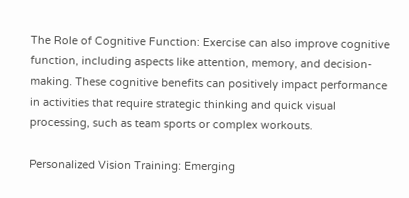The Role of Cognitive Function: Exercise can also improve cognitive function, including aspects like attention, memory, and decision-making. These cognitive benefits can positively impact performance in activities that require strategic thinking and quick visual processing, such as team sports or complex workouts.

Personalized Vision Training: Emerging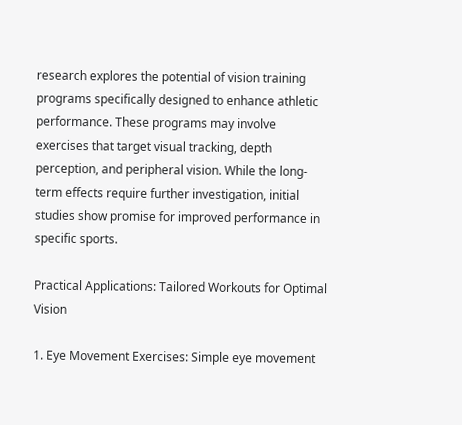research explores the potential of vision training programs specifically designed to enhance athletic performance. These programs may involve exercises that target visual tracking, depth perception, and peripheral vision. While the long-term effects require further investigation, initial studies show promise for improved performance in specific sports.

Practical Applications: Tailored Workouts for Optimal Vision

1. Eye Movement Exercises: Simple eye movement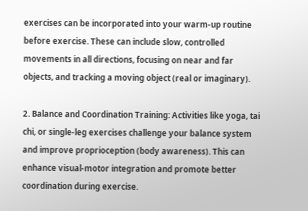exercises can be incorporated into your warm-up routine before exercise. These can include slow, controlled movements in all directions, focusing on near and far objects, and tracking a moving object (real or imaginary).

2. Balance and Coordination Training: Activities like yoga, tai chi, or single-leg exercises challenge your balance system and improve proprioception (body awareness). This can enhance visual-motor integration and promote better coordination during exercise.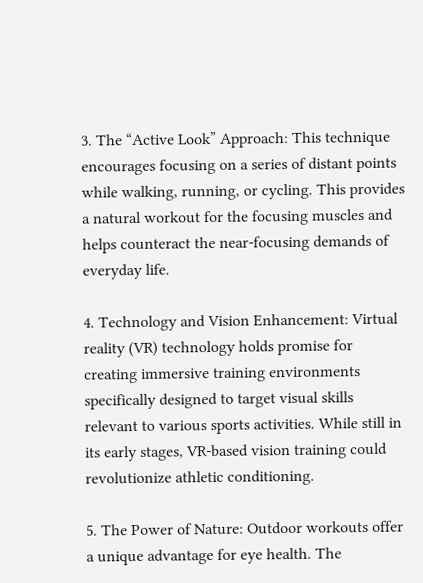3. The “Active Look” Approach: This technique encourages focusing on a series of distant points while walking, running, or cycling. This provides a natural workout for the focusing muscles and helps counteract the near-focusing demands of everyday life.

4. Technology and Vision Enhancement: Virtual reality (VR) technology holds promise for creating immersive training environments specifically designed to target visual skills relevant to various sports activities. While still in its early stages, VR-based vision training could revolutionize athletic conditioning.

5. The Power of Nature: Outdoor workouts offer a unique advantage for eye health. The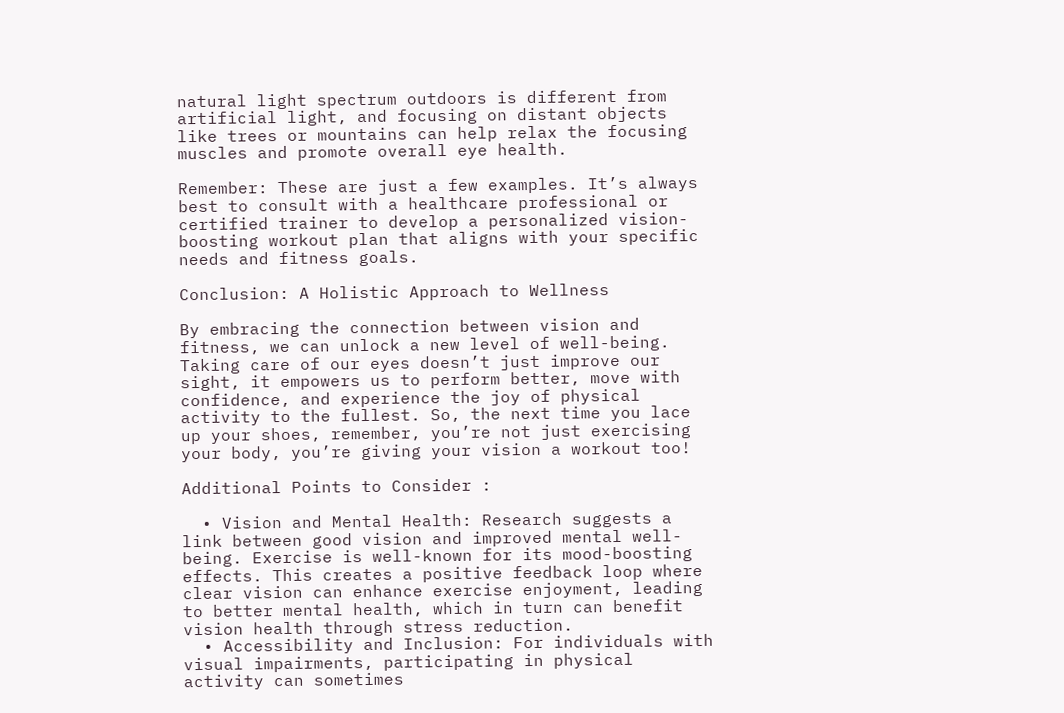natural light spectrum outdoors is different from artificial light, and focusing on distant objects like trees or mountains can help relax the focusing muscles and promote overall eye health.

Remember: These are just a few examples. It’s always best to consult with a healthcare professional or certified trainer to develop a personalized vision-boosting workout plan that aligns with your specific needs and fitness goals.

Conclusion: A Holistic Approach to Wellness

By embracing the connection between vision and fitness, we can unlock a new level of well-being. Taking care of our eyes doesn’t just improve our sight, it empowers us to perform better, move with confidence, and experience the joy of physical activity to the fullest. So, the next time you lace up your shoes, remember, you’re not just exercising your body, you’re giving your vision a workout too!

Additional Points to Consider :

  • Vision and Mental Health: Research suggests a link between good vision and improved mental well-being. Exercise is well-known for its mood-boosting effects. This creates a positive feedback loop where clear vision can enhance exercise enjoyment, leading to better mental health, which in turn can benefit vision health through stress reduction.
  • Accessibility and Inclusion: For individuals with visual impairments, participating in physical activity can sometimes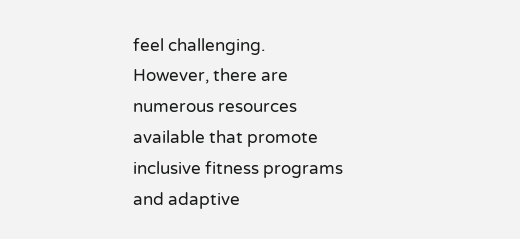feel challenging. However, there are numerous resources available that promote inclusive fitness programs and adaptive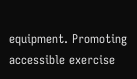equipment. Promoting accessible exercise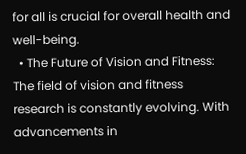for all is crucial for overall health and well-being.
  • The Future of Vision and Fitness: The field of vision and fitness research is constantly evolving. With advancements in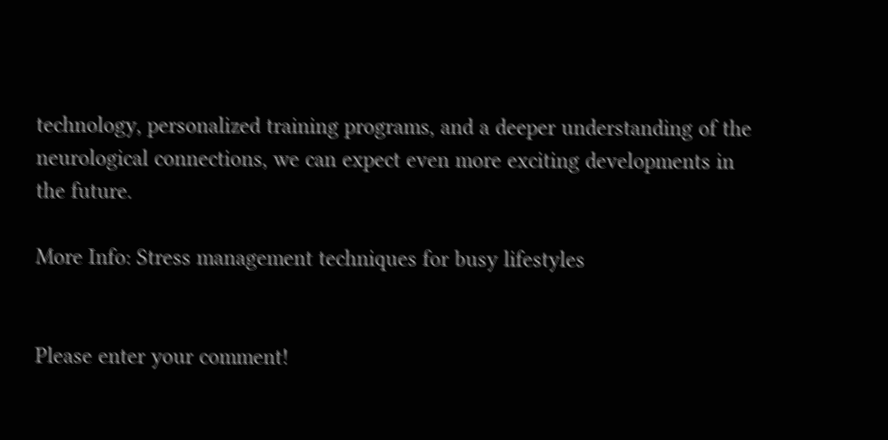technology, personalized training programs, and a deeper understanding of the neurological connections, we can expect even more exciting developments in the future.

More Info: Stress management techniques for busy lifestyles


Please enter your comment!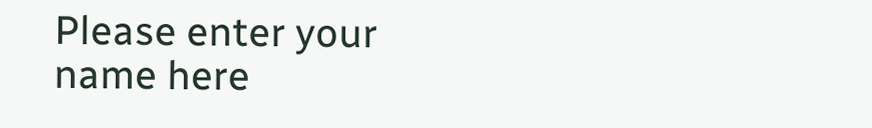Please enter your name here